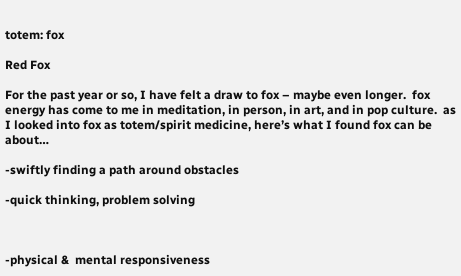totem: fox

Red Fox

For the past year or so, I have felt a draw to fox – maybe even longer.  fox energy has come to me in meditation, in person, in art, and in pop culture.  as I looked into fox as totem/spirit medicine, here’s what I found fox can be about…

-swiftly finding a path around obstacles

-quick thinking, problem solving



-physical &  mental responsiveness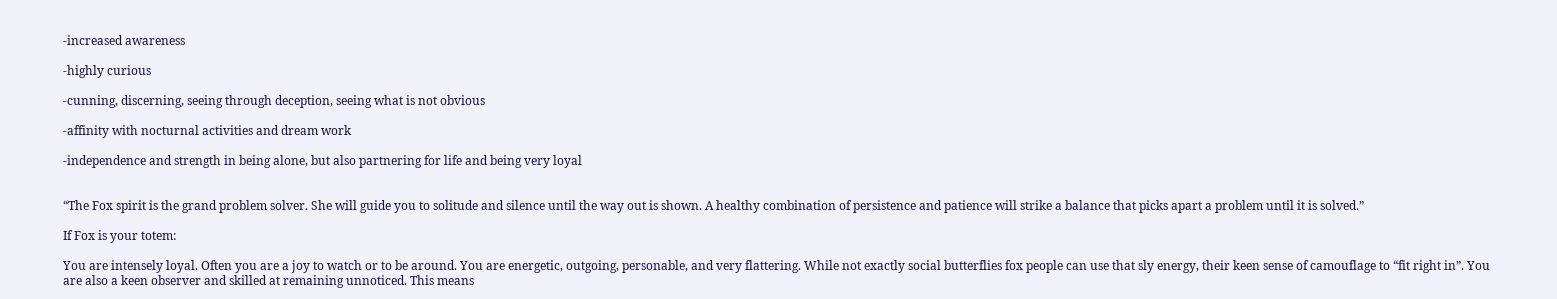-increased awareness

-highly curious

-cunning, discerning, seeing through deception, seeing what is not obvious

-affinity with nocturnal activities and dream work

-independence and strength in being alone, but also partnering for life and being very loyal


“The Fox spirit is the grand problem solver. She will guide you to solitude and silence until the way out is shown. A healthy combination of persistence and patience will strike a balance that picks apart a problem until it is solved.”

If Fox is your totem:

You are intensely loyal. Often you are a joy to watch or to be around. You are energetic, outgoing, personable, and very flattering. While not exactly social butterflies fox people can use that sly energy, their keen sense of camouflage to “fit right in”. You are also a keen observer and skilled at remaining unnoticed. This means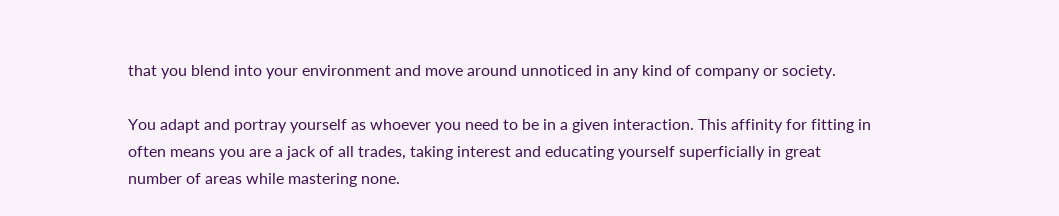that you blend into your environment and move around unnoticed in any kind of company or society.

You adapt and portray yourself as whoever you need to be in a given interaction. This affinity for fitting in often means you are a jack of all trades, taking interest and educating yourself superficially in great number of areas while mastering none.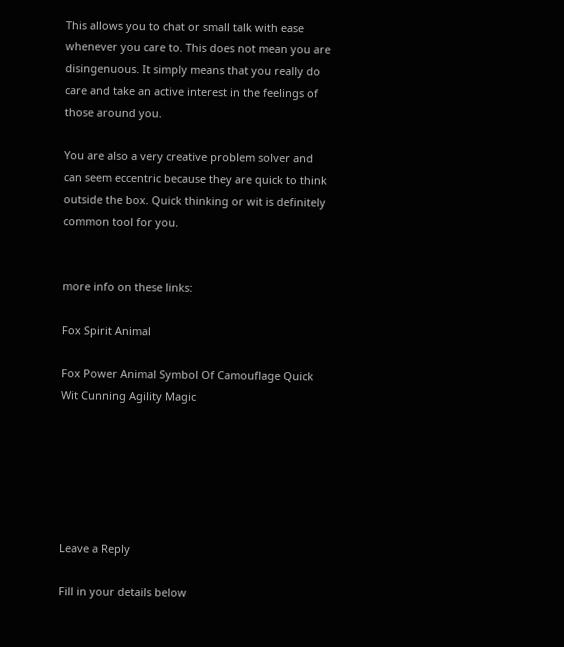This allows you to chat or small talk with ease whenever you care to. This does not mean you are disingenuous. It simply means that you really do care and take an active interest in the feelings of those around you.

You are also a very creative problem solver and can seem eccentric because they are quick to think outside the box. Quick thinking or wit is definitely common tool for you.


more info on these links:

Fox Spirit Animal

Fox Power Animal Symbol Of Camouflage Quick Wit Cunning Agility Magic






Leave a Reply

Fill in your details below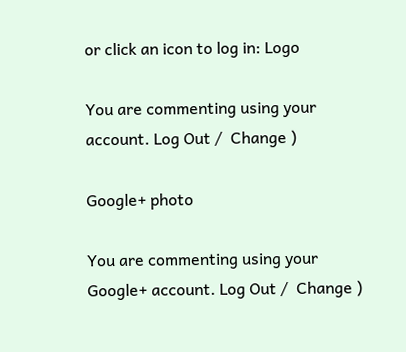or click an icon to log in: Logo

You are commenting using your account. Log Out /  Change )

Google+ photo

You are commenting using your Google+ account. Log Out /  Change )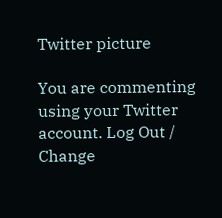Twitter picture

You are commenting using your Twitter account. Log Out /  Change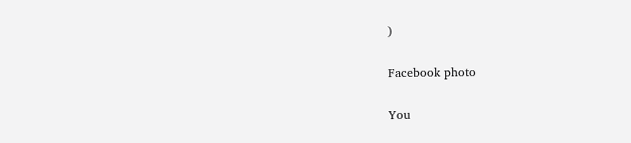)

Facebook photo

You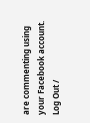are commenting using your Facebook account. Log Out /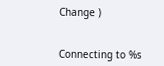Change )


Connecting to %s